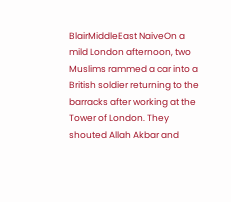BlairMiddleEast NaiveOn a mild London afternoon, two Muslims rammed a car into a British soldier returning to the barracks after working at the Tower of London. They shouted Allah Akbar and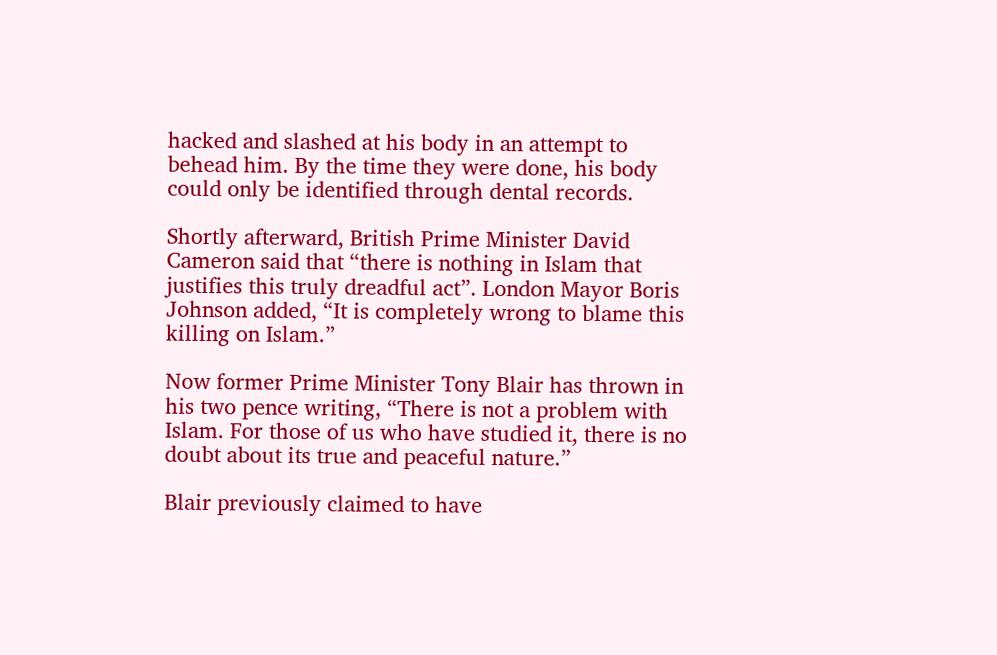hacked and slashed at his body in an attempt to behead him. By the time they were done, his body could only be identified through dental records.

Shortly afterward, British Prime Minister David Cameron said that “there is nothing in Islam that justifies this truly dreadful act”. London Mayor Boris Johnson added, “It is completely wrong to blame this killing on Islam.”

Now former Prime Minister Tony Blair has thrown in his two pence writing, “There is not a problem with Islam. For those of us who have studied it, there is no doubt about its true and peaceful nature.”

Blair previously claimed to have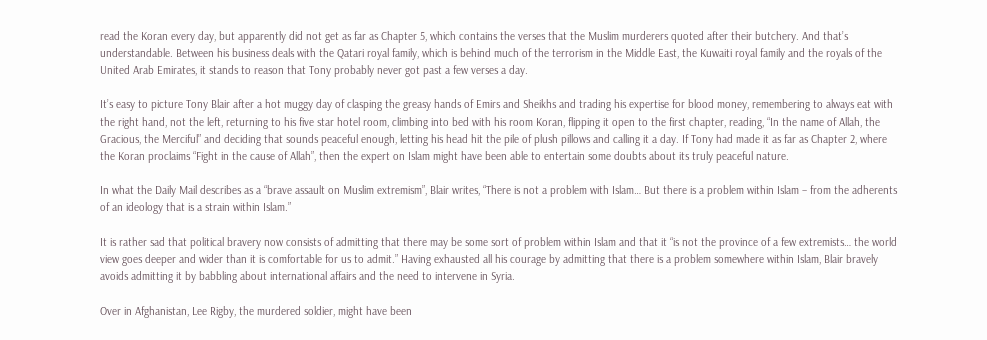read the Koran every day, but apparently did not get as far as Chapter 5, which contains the verses that the Muslim murderers quoted after their butchery. And that’s understandable. Between his business deals with the Qatari royal family, which is behind much of the terrorism in the Middle East, the Kuwaiti royal family and the royals of the United Arab Emirates, it stands to reason that Tony probably never got past a few verses a day.

It’s easy to picture Tony Blair after a hot muggy day of clasping the greasy hands of Emirs and Sheikhs and trading his expertise for blood money, remembering to always eat with the right hand, not the left, returning to his five star hotel room, climbing into bed with his room Koran, flipping it open to the first chapter, reading, “In the name of Allah, the Gracious, the Merciful” and deciding that sounds peaceful enough, letting his head hit the pile of plush pillows and calling it a day. If Tony had made it as far as Chapter 2, where the Koran proclaims “Fight in the cause of Allah”, then the expert on Islam might have been able to entertain some doubts about its truly peaceful nature.

In what the Daily Mail describes as a “brave assault on Muslim extremism”, Blair writes, “There is not a problem with Islam… But there is a problem within Islam – from the adherents of an ideology that is a strain within Islam.”

It is rather sad that political bravery now consists of admitting that there may be some sort of problem within Islam and that it “is not the province of a few extremists… the world view goes deeper and wider than it is comfortable for us to admit.” Having exhausted all his courage by admitting that there is a problem somewhere within Islam, Blair bravely avoids admitting it by babbling about international affairs and the need to intervene in Syria.

Over in Afghanistan, Lee Rigby, the murdered soldier, might have been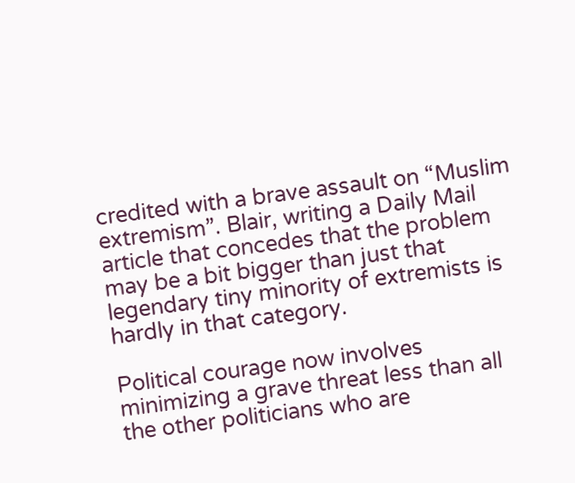credited with a brave assault on “Muslim extremism”. Blair, writing a Daily Mail article that concedes that the problem may be a bit bigger than just that legendary tiny minority of extremists is hardly in that category.

Political courage now involves minimizing a grave threat less than all the other politicians who are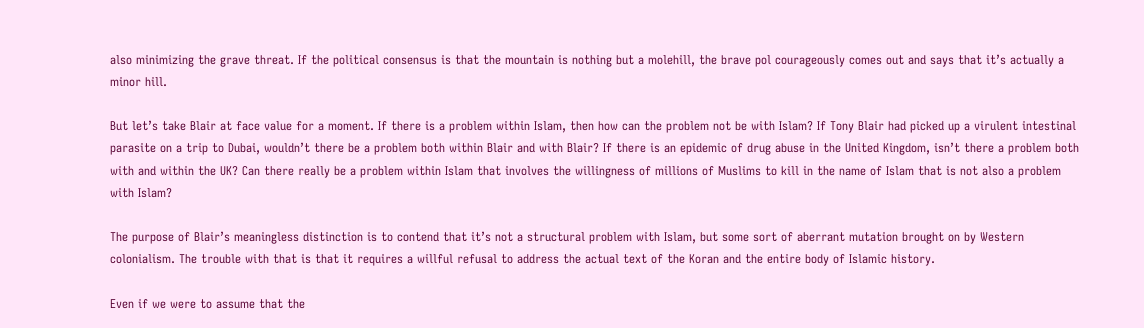also minimizing the grave threat. If the political consensus is that the mountain is nothing but a molehill, the brave pol courageously comes out and says that it’s actually a minor hill.

But let’s take Blair at face value for a moment. If there is a problem within Islam, then how can the problem not be with Islam? If Tony Blair had picked up a virulent intestinal parasite on a trip to Dubai, wouldn’t there be a problem both within Blair and with Blair? If there is an epidemic of drug abuse in the United Kingdom, isn’t there a problem both with and within the UK? Can there really be a problem within Islam that involves the willingness of millions of Muslims to kill in the name of Islam that is not also a problem with Islam?

The purpose of Blair’s meaningless distinction is to contend that it’s not a structural problem with Islam, but some sort of aberrant mutation brought on by Western colonialism. The trouble with that is that it requires a willful refusal to address the actual text of the Koran and the entire body of Islamic history.

Even if we were to assume that the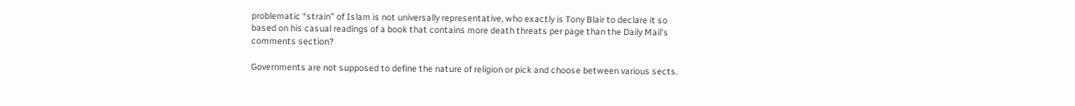problematic “strain” of Islam is not universally representative, who exactly is Tony Blair to declare it so based on his casual readings of a book that contains more death threats per page than the Daily Mail’s comments section?

Governments are not supposed to define the nature of religion or pick and choose between various sects.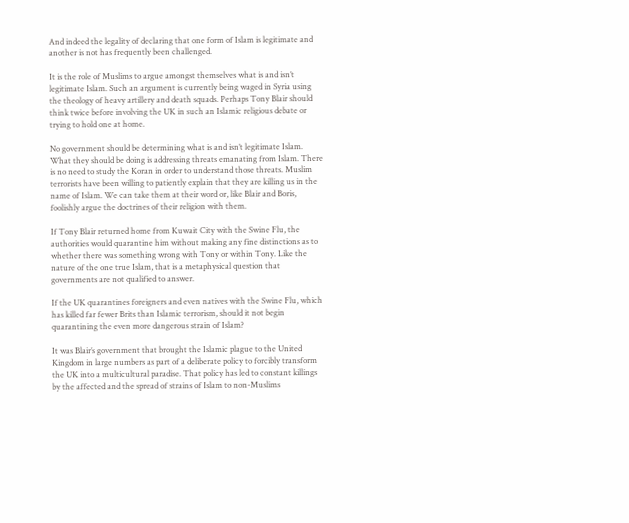And indeed the legality of declaring that one form of Islam is legitimate and another is not has frequently been challenged.

It is the role of Muslims to argue amongst themselves what is and isn’t legitimate Islam. Such an argument is currently being waged in Syria using the theology of heavy artillery and death squads. Perhaps Tony Blair should think twice before involving the UK in such an Islamic religious debate or trying to hold one at home.

No government should be determining what is and isn’t legitimate Islam. What they should be doing is addressing threats emanating from Islam. There is no need to study the Koran in order to understand those threats. Muslim terrorists have been willing to patiently explain that they are killing us in the name of Islam. We can take them at their word or, like Blair and Boris, foolishly argue the doctrines of their religion with them.

If Tony Blair returned home from Kuwait City with the Swine Flu, the authorities would quarantine him without making any fine distinctions as to whether there was something wrong with Tony or within Tony. Like the nature of the one true Islam, that is a metaphysical question that governments are not qualified to answer.

If the UK quarantines foreigners and even natives with the Swine Flu, which has killed far fewer Brits than Islamic terrorism, should it not begin quarantining the even more dangerous strain of Islam?

It was Blair’s government that brought the Islamic plague to the United Kingdom in large numbers as part of a deliberate policy to forcibly transform the UK into a multicultural paradise. That policy has led to constant killings by the affected and the spread of strains of Islam to non-Muslims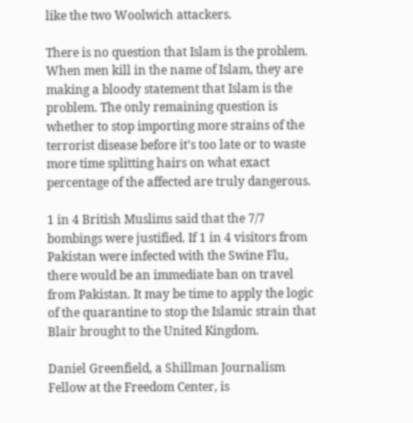like the two Woolwich attackers.

There is no question that Islam is the problem. When men kill in the name of Islam, they are making a bloody statement that Islam is the problem. The only remaining question is whether to stop importing more strains of the terrorist disease before it’s too late or to waste more time splitting hairs on what exact percentage of the affected are truly dangerous.

1 in 4 British Muslims said that the 7/7 bombings were justified. If 1 in 4 visitors from Pakistan were infected with the Swine Flu, there would be an immediate ban on travel from Pakistan. It may be time to apply the logic of the quarantine to stop the Islamic strain that Blair brought to the United Kingdom.

Daniel Greenfield, a Shillman Journalism Fellow at the Freedom Center, is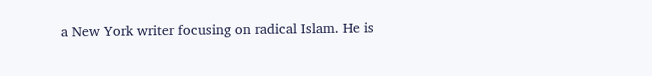a New York writer focusing on radical Islam. He is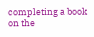completing a book on the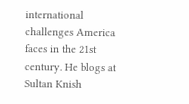international challenges America faces in the 21st century. He blogs at Sultan Knish